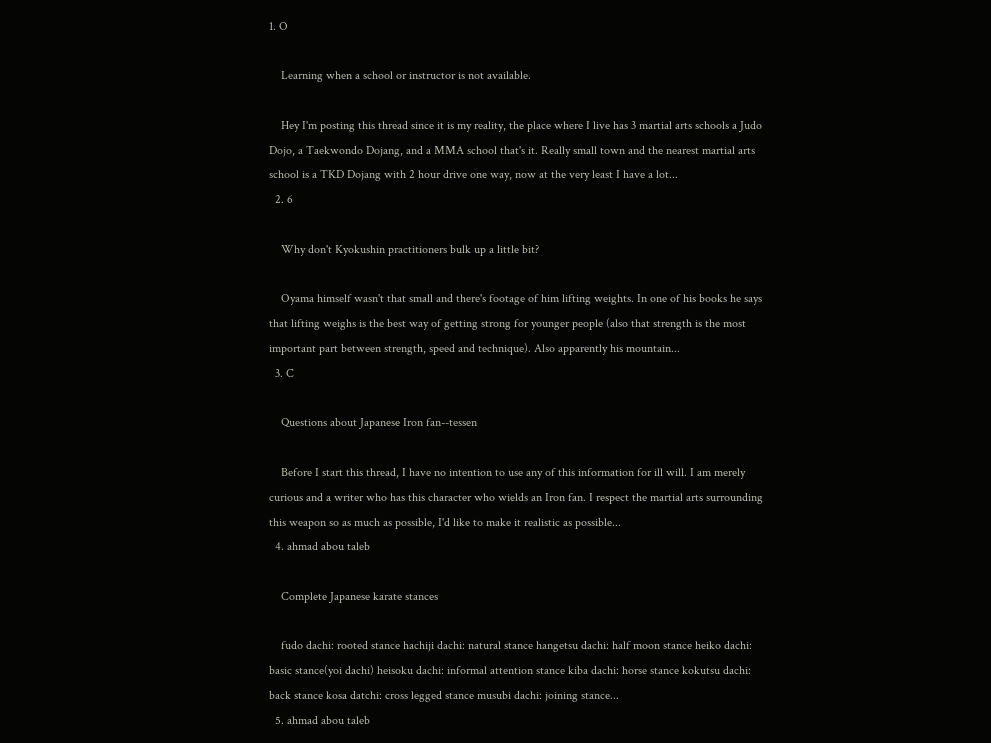1. O

    Learning when a school or instructor is not available.

    Hey I'm posting this thread since it is my reality, the place where I live has 3 martial arts schools a Judo Dojo, a Taekwondo Dojang, and a MMA school that's it. Really small town and the nearest martial arts school is a TKD Dojang with 2 hour drive one way, now at the very least I have a lot...
  2. 6

    Why don't Kyokushin practitioners bulk up a little bit?

    Oyama himself wasn't that small and there's footage of him lifting weights. In one of his books he says that lifting weighs is the best way of getting strong for younger people (also that strength is the most important part between strength, speed and technique). Also apparently his mountain...
  3. C

    Questions about Japanese Iron fan--tessen

    Before I start this thread, I have no intention to use any of this information for ill will. I am merely curious and a writer who has this character who wields an Iron fan. I respect the martial arts surrounding this weapon so as much as possible, I'd like to make it realistic as possible...
  4. ahmad abou taleb

    Complete Japanese karate stances

    fudo dachi: rooted stance hachiji dachi: natural stance hangetsu dachi: half moon stance heiko dachi: basic stance(yoi dachi) heisoku dachi: informal attention stance kiba dachi: horse stance kokutsu dachi: back stance kosa datchi: cross legged stance musubi dachi: joining stance...
  5. ahmad abou taleb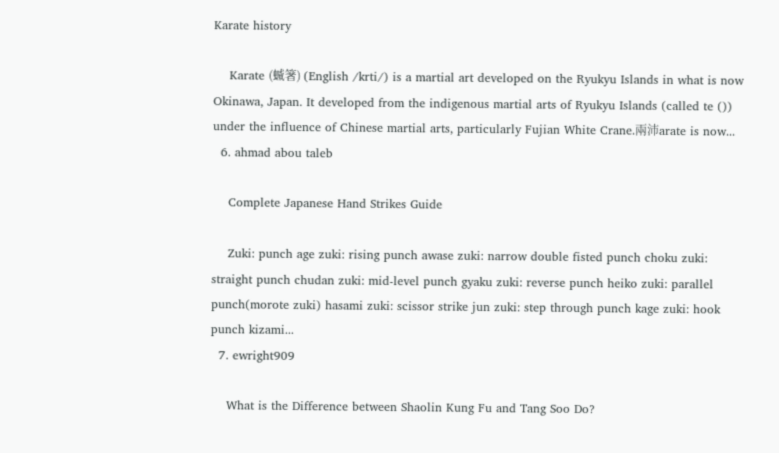Karate history

    Karate (蝛箸) (English /krti/) is a martial art developed on the Ryukyu Islands in what is now Okinawa, Japan. It developed from the indigenous martial arts of Ryukyu Islands (called te ()) under the influence of Chinese martial arts, particularly Fujian White Crane.兩沛arate is now...
  6. ahmad abou taleb

    Complete Japanese Hand Strikes Guide

    Zuki: punch age zuki: rising punch awase zuki: narrow double fisted punch choku zuki: straight punch chudan zuki: mid-level punch gyaku zuki: reverse punch heiko zuki: parallel punch(morote zuki) hasami zuki: scissor strike jun zuki: step through punch kage zuki: hook punch kizami...
  7. ewright909

    What is the Difference between Shaolin Kung Fu and Tang Soo Do?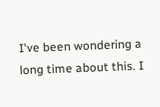I've been wondering a long time about this. I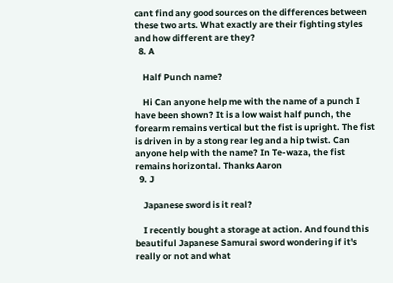cant find any good sources on the differences between these two arts. What exactly are their fighting styles and how different are they?
  8. A

    Half Punch name?

    Hi Can anyone help me with the name of a punch I have been shown? It is a low waist half punch, the forearm remains vertical but the fist is upright. The fist is driven in by a stong rear leg and a hip twist. Can anyone help with the name? In Te-waza, the fist remains horizontal. Thanks Aaron
  9. J

    Japanese sword is it real?

    I recently bought a storage at action. And found this beautiful Japanese Samurai sword wondering if it's really or not and what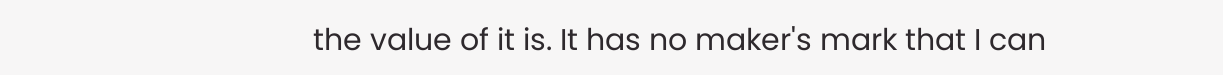the value of it is. It has no maker's mark that I can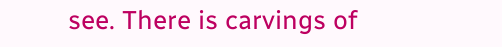see. There is carvings of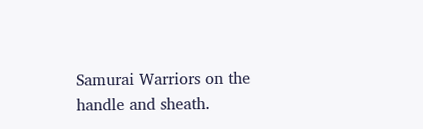Samurai Warriors on the handle and sheath.